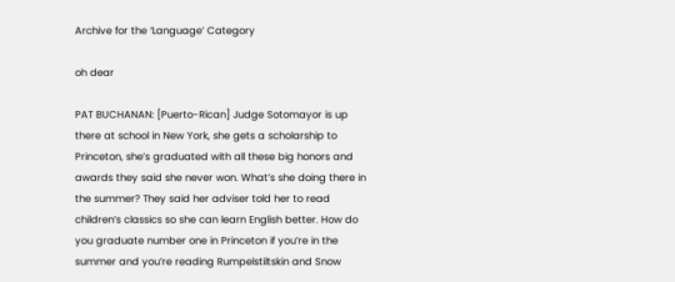Archive for the ‘Language’ Category

oh dear

PAT BUCHANAN: [Puerto-Rican] Judge Sotomayor is up there at school in New York, she gets a scholarship to Princeton, she’s graduated with all these big honors and awards they said she never won. What’s she doing there in the summer? They said her adviser told her to read children’s classics so she can learn English better. How do you graduate number one in Princeton if you’re in the summer and you’re reading Rumpelstiltskin and Snow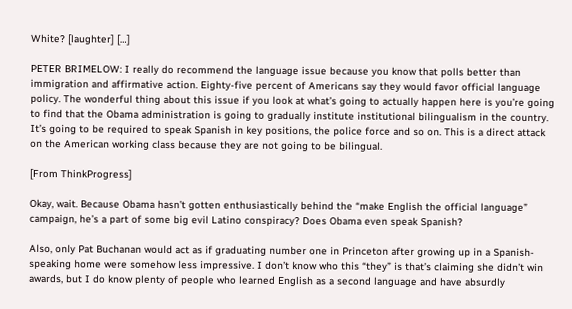White? [laughter] […]

PETER BRIMELOW: I really do recommend the language issue because you know that polls better than immigration and affirmative action. Eighty-five percent of Americans say they would favor official language policy. The wonderful thing about this issue if you look at what’s going to actually happen here is you’re going to find that the Obama administration is going to gradually institute institutional bilingualism in the country. It’s going to be required to speak Spanish in key positions, the police force and so on. This is a direct attack on the American working class because they are not going to be bilingual.

[From ThinkProgress]

Okay, wait. Because Obama hasn’t gotten enthusiastically behind the “make English the official language” campaign, he’s a part of some big evil Latino conspiracy? Does Obama even speak Spanish?

Also, only Pat Buchanan would act as if graduating number one in Princeton after growing up in a Spanish-speaking home were somehow less impressive. I don’t know who this “they” is that’s claiming she didn’t win awards, but I do know plenty of people who learned English as a second language and have absurdly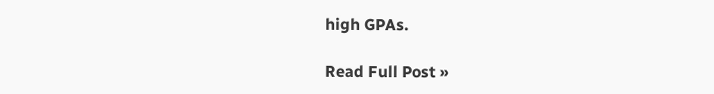high GPAs.

Read Full Post »